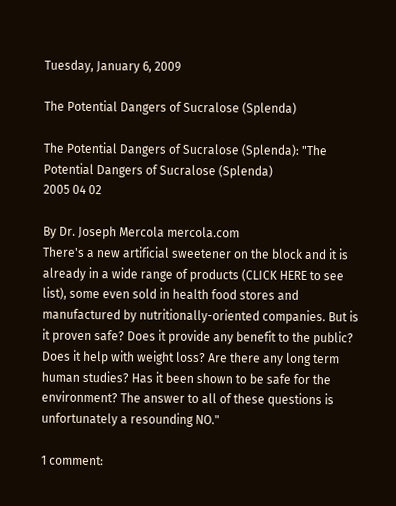Tuesday, January 6, 2009

The Potential Dangers of Sucralose (Splenda)

The Potential Dangers of Sucralose (Splenda): "The Potential Dangers of Sucralose (Splenda)
2005 04 02

By Dr. Joseph Mercola mercola.com
There's a new artificial sweetener on the block and it is already in a wide range of products (CLICK HERE to see list), some even sold in health food stores and manufactured by nutritionally-oriented companies. But is it proven safe? Does it provide any benefit to the public? Does it help with weight loss? Are there any long term human studies? Has it been shown to be safe for the environment? The answer to all of these questions is unfortunately a resounding NO."

1 comment: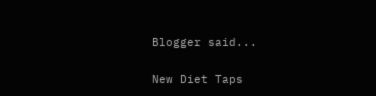Blogger said...

New Diet Taps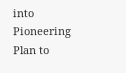into Pioneering Plan to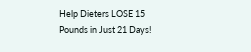Help Dieters LOSE 15 Pounds in Just 21 Days!